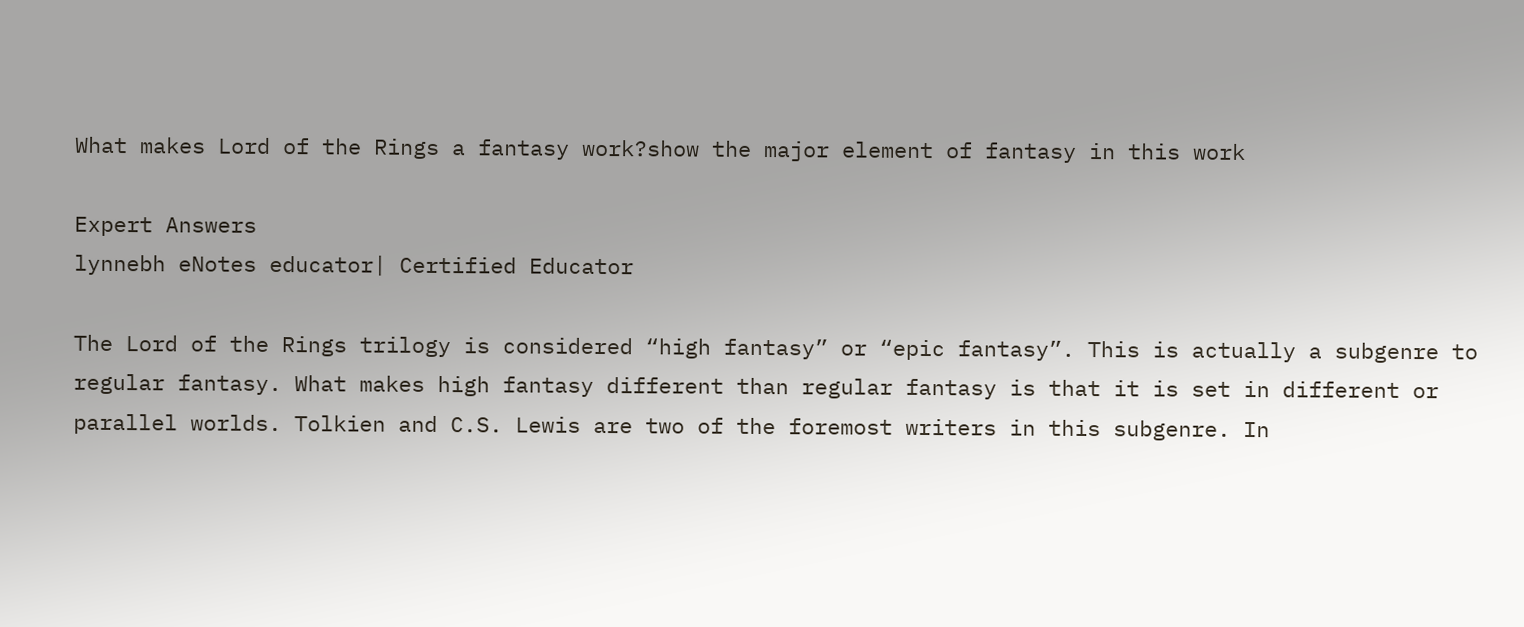What makes Lord of the Rings a fantasy work?show the major element of fantasy in this work

Expert Answers
lynnebh eNotes educator| Certified Educator

The Lord of the Rings trilogy is considered “high fantasy” or “epic fantasy”. This is actually a subgenre to regular fantasy. What makes high fantasy different than regular fantasy is that it is set in different or parallel worlds. Tolkien and C.S. Lewis are two of the foremost writers in this subgenre. In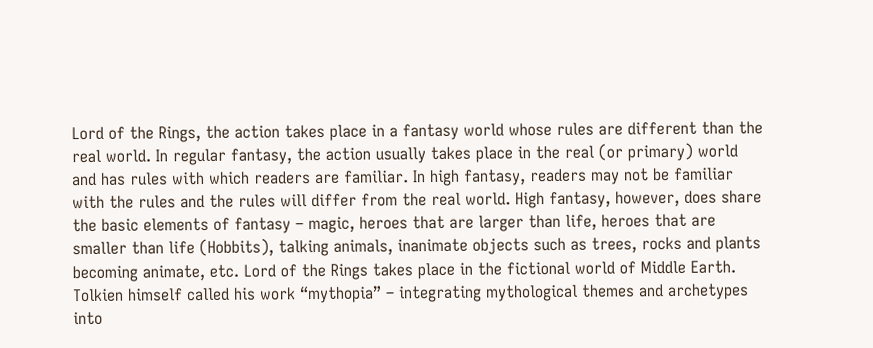Lord of the Rings, the action takes place in a fantasy world whose rules are different than the real world. In regular fantasy, the action usually takes place in the real (or primary) world and has rules with which readers are familiar. In high fantasy, readers may not be familiar with the rules and the rules will differ from the real world. High fantasy, however, does share the basic elements of fantasy – magic, heroes that are larger than life, heroes that are smaller than life (Hobbits), talking animals, inanimate objects such as trees, rocks and plants becoming animate, etc. Lord of the Rings takes place in the fictional world of Middle Earth. Tolkien himself called his work “mythopia” – integrating mythological themes and archetypes into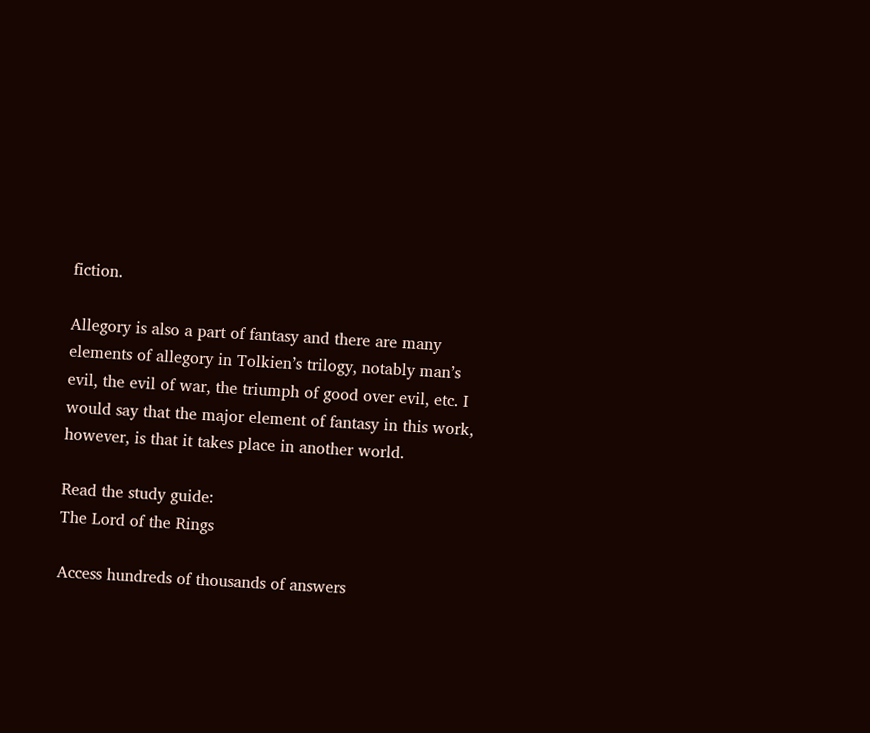fiction.

Allegory is also a part of fantasy and there are many elements of allegory in Tolkien’s trilogy, notably man’s evil, the evil of war, the triumph of good over evil, etc. I would say that the major element of fantasy in this work, however, is that it takes place in another world.

Read the study guide:
The Lord of the Rings

Access hundreds of thousands of answers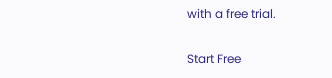with a free trial.

Start Free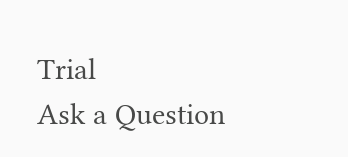Trial
Ask a Question